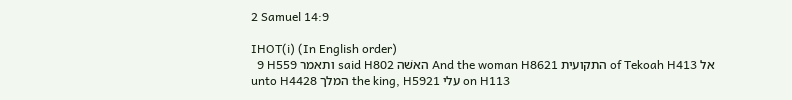2 Samuel 14:9

IHOT(i) (In English order)
  9 H559 ותאמר said H802 האשׁה And the woman H8621 התקועית of Tekoah H413 אל unto H4428 המלך the king, H5921 עלי on H113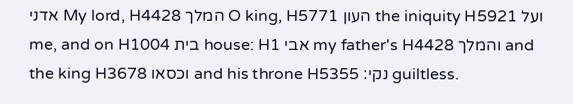אדני My lord, H4428 המלך O king, H5771 העון the iniquity H5921 ועל me, and on H1004 בית house: H1 אבי my father's H4428 והמלך and the king H3678 וכסאו and his throne H5355 נקי׃ guiltless.